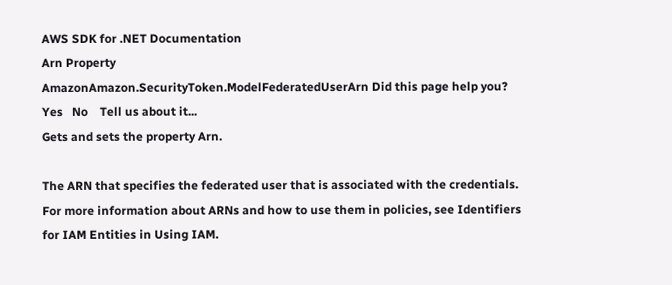AWS SDK for .NET Documentation
Arn Property
AmazonAmazon.SecurityToken.ModelFederatedUserArn Did this page help you?   Yes   No    Tell us about it...
Gets and sets the property Arn.

The ARN that specifies the federated user that is associated with the credentials. For more information about ARNs and how to use them in policies, see Identifiers for IAM Entities in Using IAM.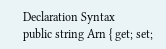Declaration Syntax
public string Arn { get; set;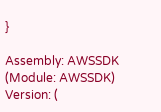}

Assembly: AWSSDK (Module: AWSSDK) Version: (